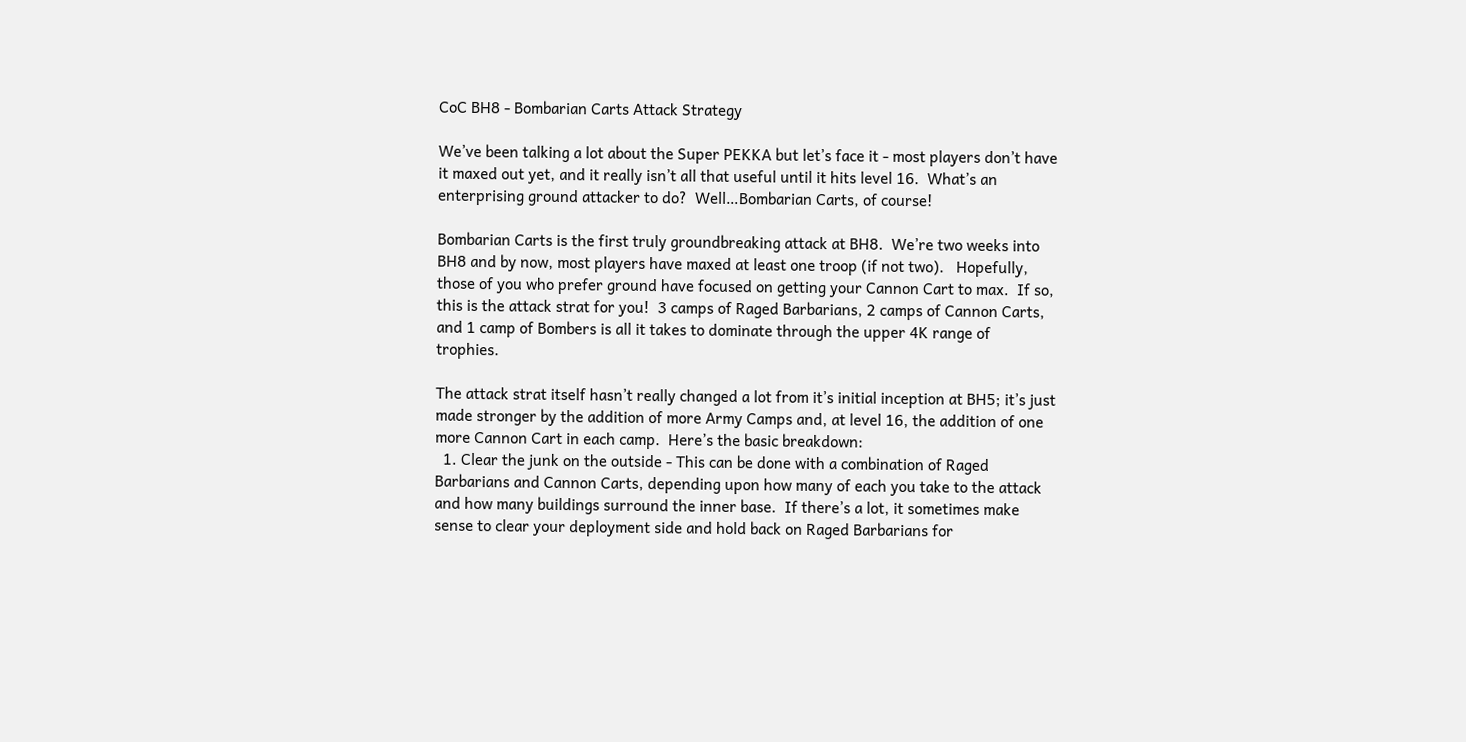CoC BH8 - Bombarian Carts Attack Strategy

We’ve been talking a lot about the Super PEKKA but let’s face it - most players don’t have it maxed out yet, and it really isn’t all that useful until it hits level 16.  What’s an enterprising ground attacker to do?  Well…Bombarian Carts, of course!

Bombarian Carts is the first truly groundbreaking attack at BH8.  We’re two weeks into BH8 and by now, most players have maxed at least one troop (if not two).   Hopefully, those of you who prefer ground have focused on getting your Cannon Cart to max.  If so, this is the attack strat for you!  3 camps of Raged Barbarians, 2 camps of Cannon Carts, and 1 camp of Bombers is all it takes to dominate through the upper 4K range of trophies.

The attack strat itself hasn’t really changed a lot from it’s initial inception at BH5; it’s just made stronger by the addition of more Army Camps and, at level 16, the addition of one more Cannon Cart in each camp.  Here’s the basic breakdown:
  1. Clear the junk on the outside - This can be done with a combination of Raged Barbarians and Cannon Carts, depending upon how many of each you take to the attack and how many buildings surround the inner base.  If there’s a lot, it sometimes make sense to clear your deployment side and hold back on Raged Barbarians for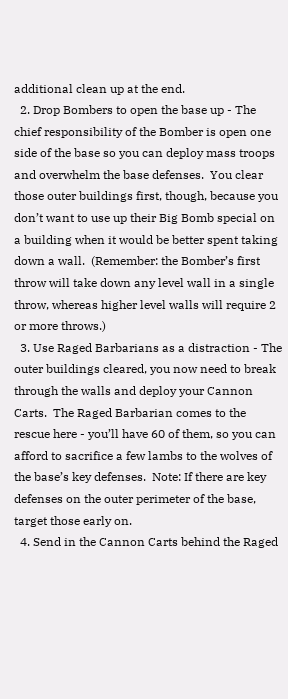additional clean up at the end.
  2. Drop Bombers to open the base up - The chief responsibility of the Bomber is open one side of the base so you can deploy mass troops and overwhelm the base defenses.  You clear those outer buildings first, though, because you don’t want to use up their Big Bomb special on a building when it would be better spent taking down a wall.  (Remember: the Bomber’s first throw will take down any level wall in a single throw, whereas higher level walls will require 2 or more throws.)
  3. Use Raged Barbarians as a distraction - The outer buildings cleared, you now need to break through the walls and deploy your Cannon Carts.  The Raged Barbarian comes to the rescue here - you’ll have 60 of them, so you can afford to sacrifice a few lambs to the wolves of the base’s key defenses.  Note: If there are key defenses on the outer perimeter of the base, target those early on.
  4. Send in the Cannon Carts behind the Raged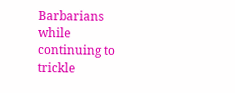Barbarians while continuing to trickle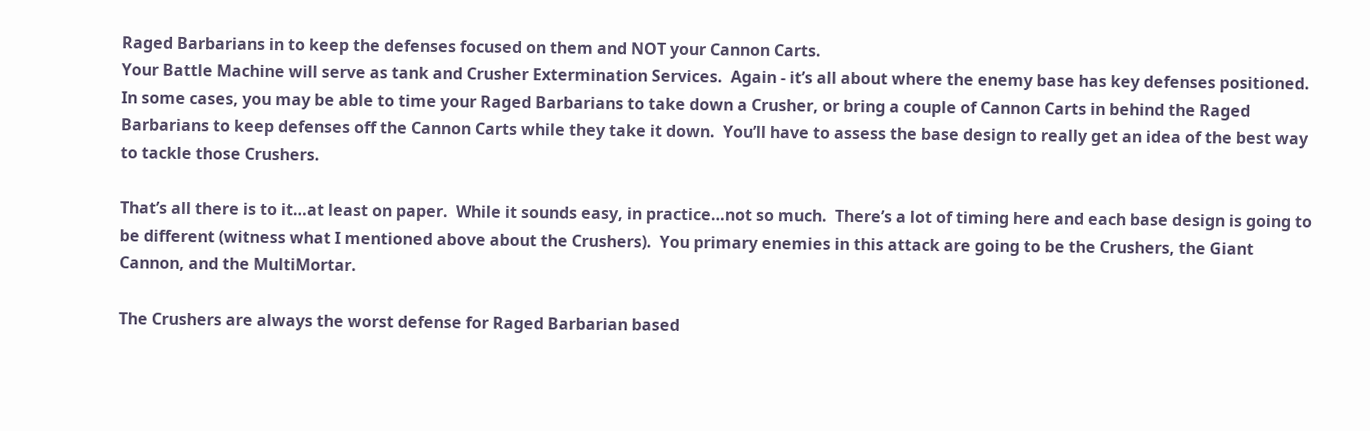Raged Barbarians in to keep the defenses focused on them and NOT your Cannon Carts.
Your Battle Machine will serve as tank and Crusher Extermination Services.  Again - it’s all about where the enemy base has key defenses positioned.  In some cases, you may be able to time your Raged Barbarians to take down a Crusher, or bring a couple of Cannon Carts in behind the Raged Barbarians to keep defenses off the Cannon Carts while they take it down.  You’ll have to assess the base design to really get an idea of the best way to tackle those Crushers.

That’s all there is to it…at least on paper.  While it sounds easy, in practice…not so much.  There’s a lot of timing here and each base design is going to be different (witness what I mentioned above about the Crushers).  You primary enemies in this attack are going to be the Crushers, the Giant Cannon, and the MultiMortar.

The Crushers are always the worst defense for Raged Barbarian based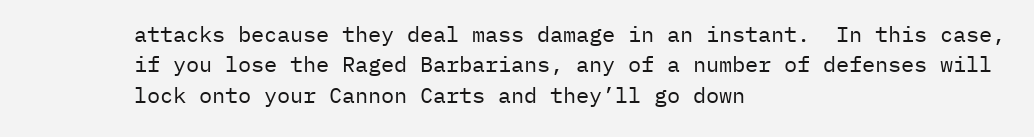attacks because they deal mass damage in an instant.  In this case, if you lose the Raged Barbarians, any of a number of defenses will lock onto your Cannon Carts and they’ll go down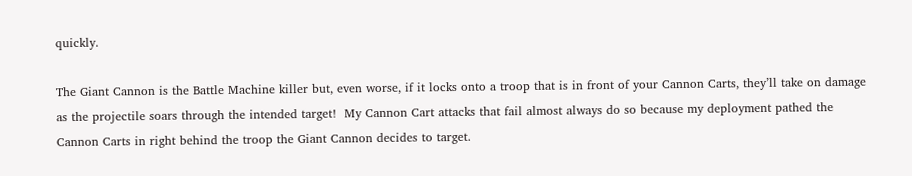quickly.

The Giant Cannon is the Battle Machine killer but, even worse, if it locks onto a troop that is in front of your Cannon Carts, they’ll take on damage as the projectile soars through the intended target!  My Cannon Cart attacks that fail almost always do so because my deployment pathed the Cannon Carts in right behind the troop the Giant Cannon decides to target.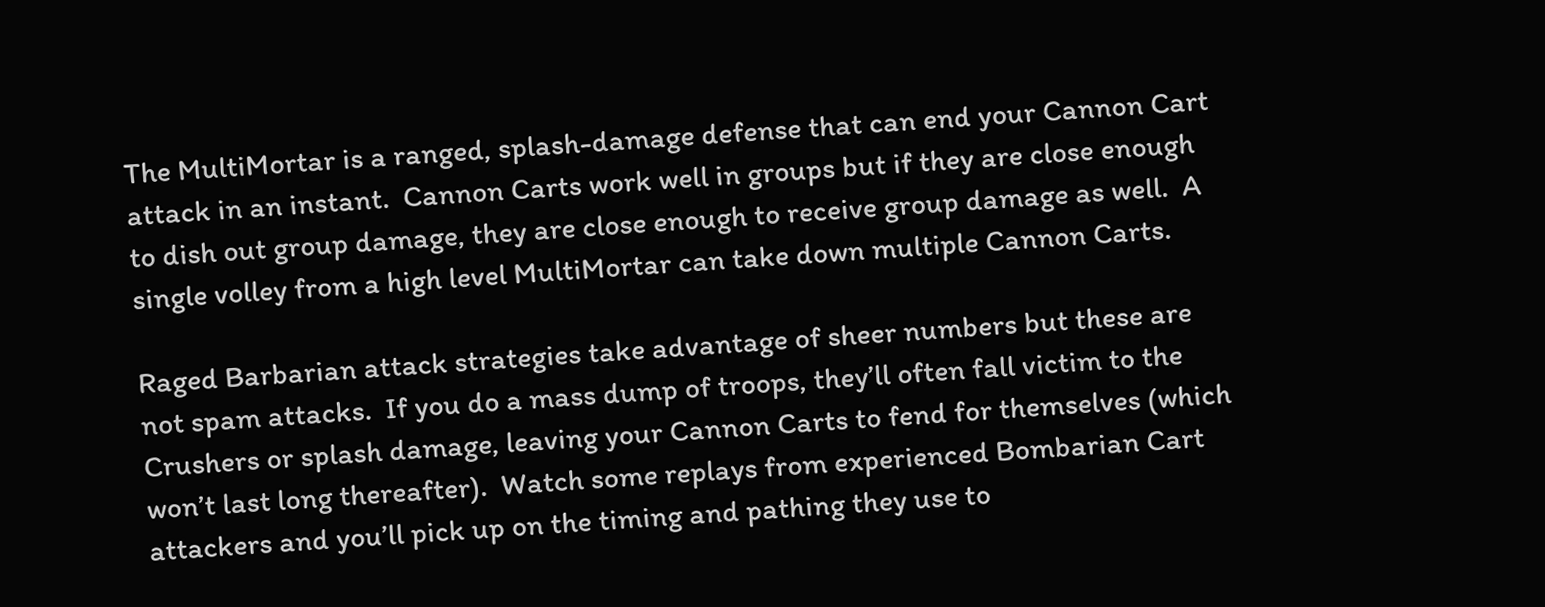The MultiMortar is a ranged, splash-damage defense that can end your Cannon Cart attack in an instant.  Cannon Carts work well in groups but if they are close enough to dish out group damage, they are close enough to receive group damage as well.  A single volley from a high level MultiMortar can take down multiple Cannon Carts.

Raged Barbarian attack strategies take advantage of sheer numbers but these are not spam attacks.  If you do a mass dump of troops, they’ll often fall victim to the Crushers or splash damage, leaving your Cannon Carts to fend for themselves (which won’t last long thereafter).  Watch some replays from experienced Bombarian Cart attackers and you’ll pick up on the timing and pathing they use to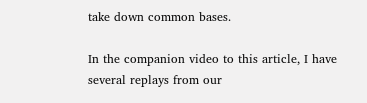take down common bases.

In the companion video to this article, I have several replays from our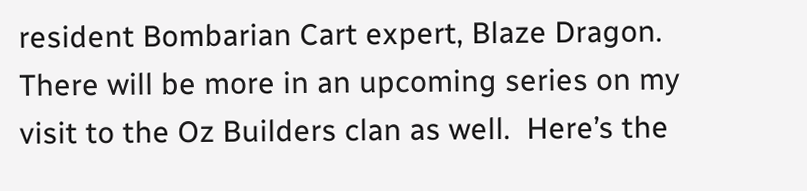resident Bombarian Cart expert, Blaze Dragon.  There will be more in an upcoming series on my visit to the Oz Builders clan as well.  Here’s the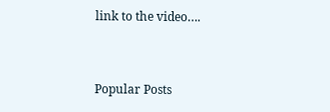link to the video….


Popular Posts